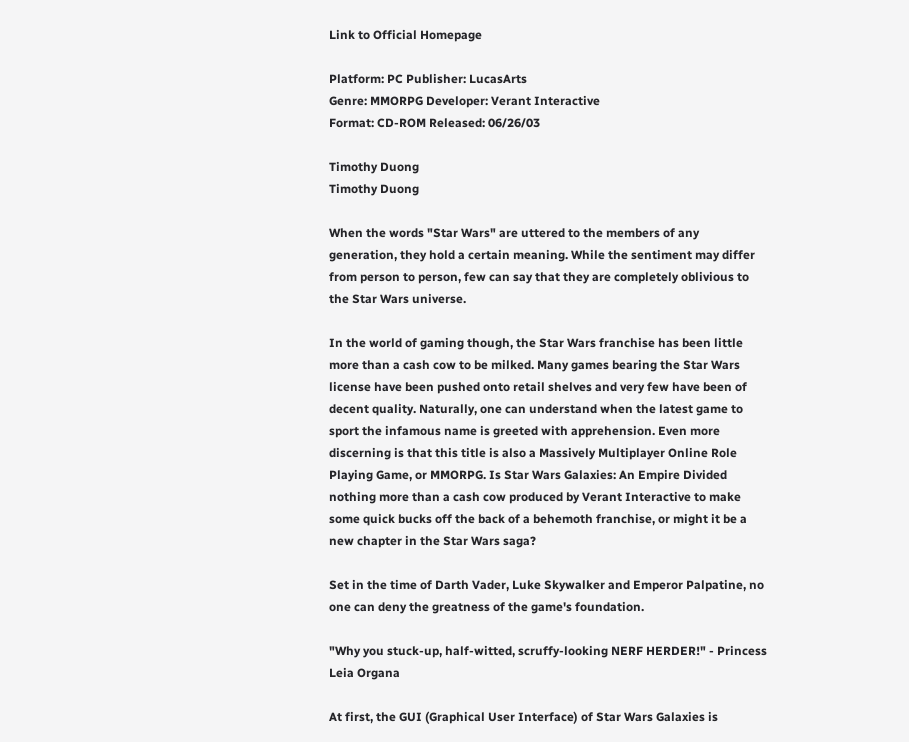Link to Official Homepage

Platform: PC Publisher: LucasArts
Genre: MMORPG Developer: Verant Interactive
Format: CD-ROM Released: 06/26/03

Timothy Duong
Timothy Duong

When the words "Star Wars" are uttered to the members of any generation, they hold a certain meaning. While the sentiment may differ from person to person, few can say that they are completely oblivious to the Star Wars universe.

In the world of gaming though, the Star Wars franchise has been little more than a cash cow to be milked. Many games bearing the Star Wars license have been pushed onto retail shelves and very few have been of decent quality. Naturally, one can understand when the latest game to sport the infamous name is greeted with apprehension. Even more discerning is that this title is also a Massively Multiplayer Online Role Playing Game, or MMORPG. Is Star Wars Galaxies: An Empire Divided nothing more than a cash cow produced by Verant Interactive to make some quick bucks off the back of a behemoth franchise, or might it be a new chapter in the Star Wars saga?

Set in the time of Darth Vader, Luke Skywalker and Emperor Palpatine, no one can deny the greatness of the game's foundation.

"Why you stuck-up, half-witted, scruffy-looking NERF HERDER!" - Princess Leia Organa

At first, the GUI (Graphical User Interface) of Star Wars Galaxies is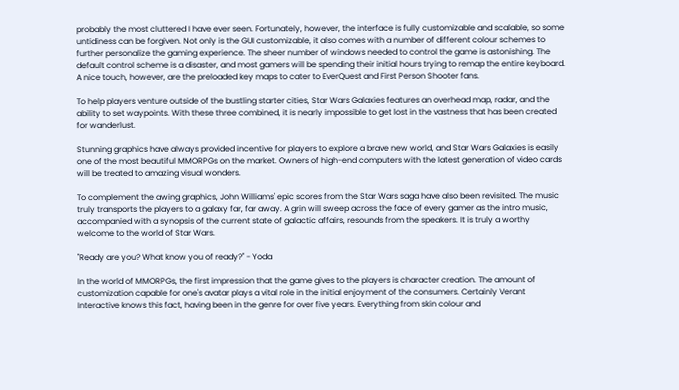probably the most cluttered I have ever seen. Fortunately, however, the interface is fully customizable and scalable, so some untidiness can be forgiven. Not only is the GUI customizable, it also comes with a number of different colour schemes to further personalize the gaming experience. The sheer number of windows needed to control the game is astonishing. The default control scheme is a disaster, and most gamers will be spending their initial hours trying to remap the entire keyboard. A nice touch, however, are the preloaded key maps to cater to EverQuest and First Person Shooter fans.

To help players venture outside of the bustling starter cities, Star Wars Galaxies features an overhead map, radar, and the ability to set waypoints. With these three combined, it is nearly impossible to get lost in the vastness that has been created for wanderlust.

Stunning graphics have always provided incentive for players to explore a brave new world, and Star Wars Galaxies is easily one of the most beautiful MMORPGs on the market. Owners of high-end computers with the latest generation of video cards will be treated to amazing visual wonders.

To complement the awing graphics, John Williams' epic scores from the Star Wars saga have also been revisited. The music truly transports the players to a galaxy far, far away. A grin will sweep across the face of every gamer as the intro music, accompanied with a synopsis of the current state of galactic affairs, resounds from the speakers. It is truly a worthy welcome to the world of Star Wars.

"Ready are you? What know you of ready?" - Yoda

In the world of MMORPGs, the first impression that the game gives to the players is character creation. The amount of customization capable for one's avatar plays a vital role in the initial enjoyment of the consumers. Certainly Verant Interactive knows this fact, having been in the genre for over five years. Everything from skin colour and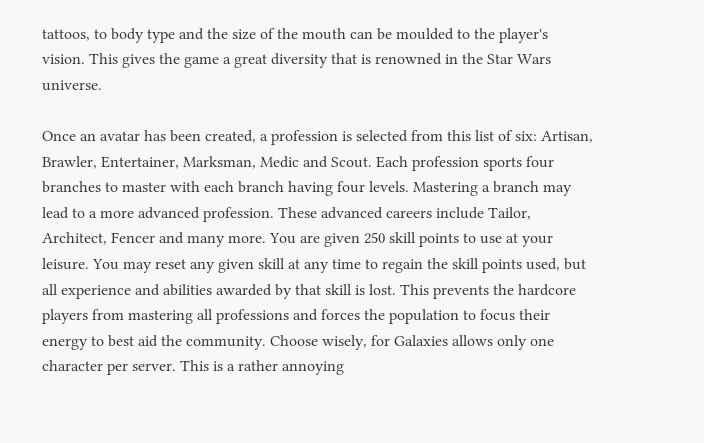tattoos, to body type and the size of the mouth can be moulded to the player's vision. This gives the game a great diversity that is renowned in the Star Wars universe.

Once an avatar has been created, a profession is selected from this list of six: Artisan, Brawler, Entertainer, Marksman, Medic and Scout. Each profession sports four branches to master with each branch having four levels. Mastering a branch may lead to a more advanced profession. These advanced careers include Tailor, Architect, Fencer and many more. You are given 250 skill points to use at your leisure. You may reset any given skill at any time to regain the skill points used, but all experience and abilities awarded by that skill is lost. This prevents the hardcore players from mastering all professions and forces the population to focus their energy to best aid the community. Choose wisely, for Galaxies allows only one character per server. This is a rather annoying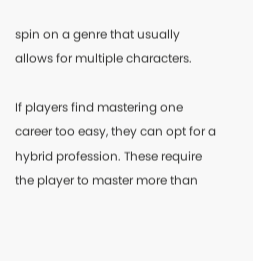spin on a genre that usually allows for multiple characters.

If players find mastering one career too easy, they can opt for a hybrid profession. These require the player to master more than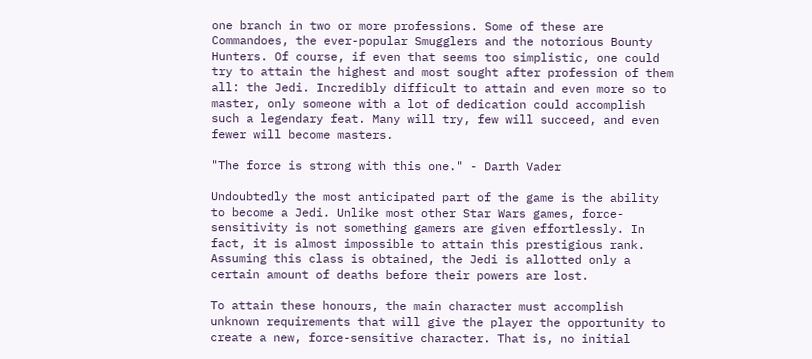one branch in two or more professions. Some of these are Commandoes, the ever-popular Smugglers and the notorious Bounty Hunters. Of course, if even that seems too simplistic, one could try to attain the highest and most sought after profession of them all: the Jedi. Incredibly difficult to attain and even more so to master, only someone with a lot of dedication could accomplish such a legendary feat. Many will try, few will succeed, and even fewer will become masters.

"The force is strong with this one." - Darth Vader

Undoubtedly the most anticipated part of the game is the ability to become a Jedi. Unlike most other Star Wars games, force-sensitivity is not something gamers are given effortlessly. In fact, it is almost impossible to attain this prestigious rank. Assuming this class is obtained, the Jedi is allotted only a certain amount of deaths before their powers are lost.

To attain these honours, the main character must accomplish unknown requirements that will give the player the opportunity to create a new, force-sensitive character. That is, no initial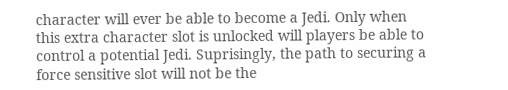character will ever be able to become a Jedi. Only when this extra character slot is unlocked will players be able to control a potential Jedi. Suprisingly, the path to securing a force sensitive slot will not be the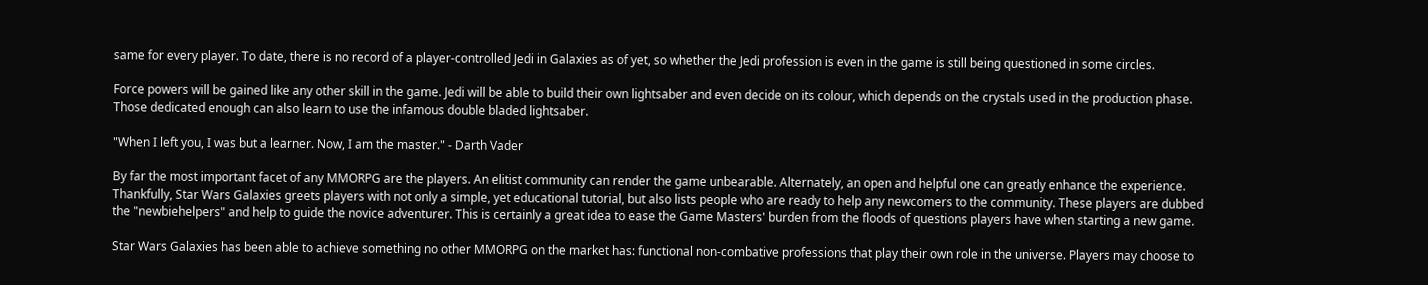same for every player. To date, there is no record of a player-controlled Jedi in Galaxies as of yet, so whether the Jedi profession is even in the game is still being questioned in some circles.

Force powers will be gained like any other skill in the game. Jedi will be able to build their own lightsaber and even decide on its colour, which depends on the crystals used in the production phase. Those dedicated enough can also learn to use the infamous double bladed lightsaber.

"When I left you, I was but a learner. Now, I am the master." - Darth Vader

By far the most important facet of any MMORPG are the players. An elitist community can render the game unbearable. Alternately, an open and helpful one can greatly enhance the experience. Thankfully, Star Wars Galaxies greets players with not only a simple, yet educational tutorial, but also lists people who are ready to help any newcomers to the community. These players are dubbed the "newbiehelpers" and help to guide the novice adventurer. This is certainly a great idea to ease the Game Masters' burden from the floods of questions players have when starting a new game.

Star Wars Galaxies has been able to achieve something no other MMORPG on the market has: functional non-combative professions that play their own role in the universe. Players may choose to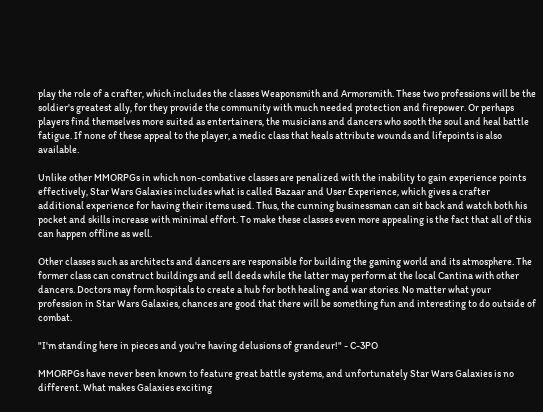play the role of a crafter, which includes the classes Weaponsmith and Armorsmith. These two professions will be the soldier's greatest ally, for they provide the community with much needed protection and firepower. Or perhaps players find themselves more suited as entertainers, the musicians and dancers who sooth the soul and heal battle fatigue. If none of these appeal to the player, a medic class that heals attribute wounds and lifepoints is also available.

Unlike other MMORPGs in which non-combative classes are penalized with the inability to gain experience points effectively, Star Wars Galaxies includes what is called Bazaar and User Experience, which gives a crafter additional experience for having their items used. Thus, the cunning businessman can sit back and watch both his pocket and skills increase with minimal effort. To make these classes even more appealing is the fact that all of this can happen offline as well.

Other classes such as architects and dancers are responsible for building the gaming world and its atmosphere. The former class can construct buildings and sell deeds while the latter may perform at the local Cantina with other dancers. Doctors may form hospitals to create a hub for both healing and war stories. No matter what your profession in Star Wars Galaxies, chances are good that there will be something fun and interesting to do outside of combat.

"I'm standing here in pieces and you're having delusions of grandeur!" - C-3PO

MMORPGs have never been known to feature great battle systems, and unfortunately Star Wars Galaxies is no different. What makes Galaxies exciting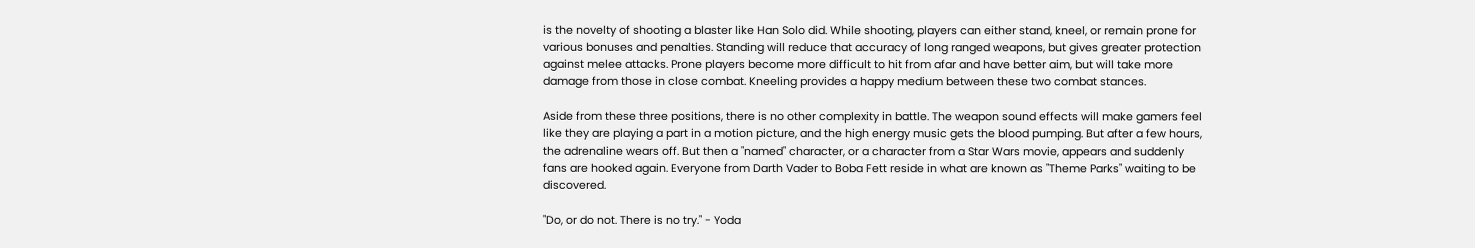is the novelty of shooting a blaster like Han Solo did. While shooting, players can either stand, kneel, or remain prone for various bonuses and penalties. Standing will reduce that accuracy of long ranged weapons, but gives greater protection against melee attacks. Prone players become more difficult to hit from afar and have better aim, but will take more damage from those in close combat. Kneeling provides a happy medium between these two combat stances.

Aside from these three positions, there is no other complexity in battle. The weapon sound effects will make gamers feel like they are playing a part in a motion picture, and the high energy music gets the blood pumping. But after a few hours, the adrenaline wears off. But then a "named" character, or a character from a Star Wars movie, appears and suddenly fans are hooked again. Everyone from Darth Vader to Boba Fett reside in what are known as "Theme Parks" waiting to be discovered.

"Do, or do not. There is no try." - Yoda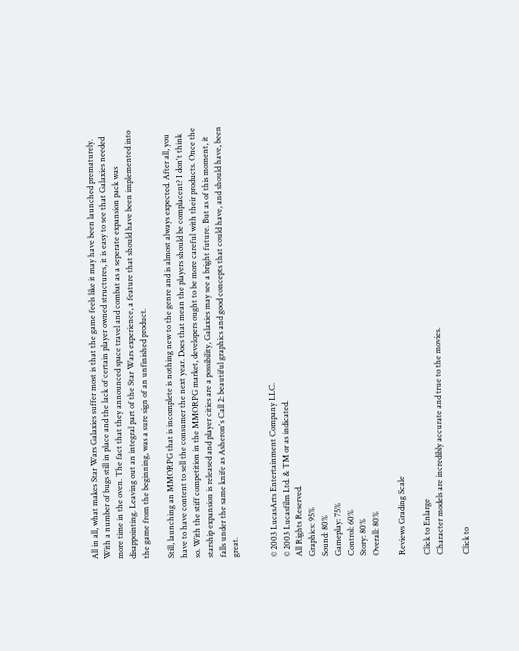All in all, what makes Star Wars Galaxies suffer most is that the game feels like it may have been launched prematurely. With a number of bugs still in place and the lack of certain player owned structures, it is easy to see that Galaxies needed more time in the oven. The fact that they announced space travel and combat as a seperate expansion pack was disappointing. Leaving out an integral part of the Star Wars experience, a feature that should have been implemented into the game from the beginning, was a sure sign of an unfinished product.

Still, launching an MMORPG that is incomplete is nothing new to the genre and is almost always expected. After all, you have to have content to sell the consumer the next year. Does that mean the players should be complacent? I don't think so. With the stiff competition in the MMORPG market, developers ought to be more careful with their products. Once the starship expansion is released and player cities are a possibility, Galaxies may see a bright future. But as of this moment, it falls under the same knife as Asheron's Call 2: beautiful graphics and good concepts that could have, and should have, been great.


© 2003 LucasArts Entertainment Company LLC.
© 2003 Lucasfilm Ltd. & TM or as indicated.
All Rights Reserved.
Graphics: 95%
Sound: 80%
Gameplay: 75%
Control: 60%
Story: 80%
Overall: 80%

Reviews Grading Scale

Click to Enlarge
Character models are incredibly accurate and true to the movies.

Click to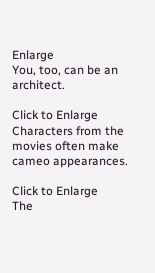Enlarge
You, too, can be an architect.

Click to Enlarge
Characters from the movies often make cameo appearances.

Click to Enlarge
The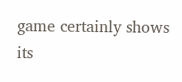game certainly shows its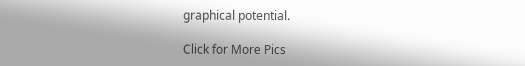graphical potential.

Click for More Pics